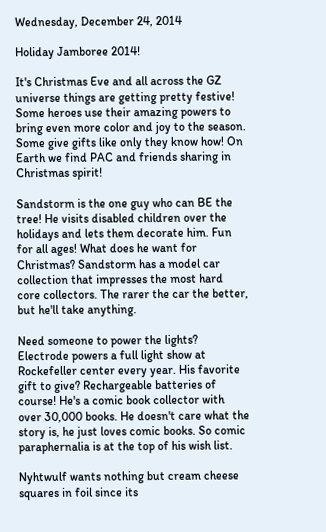Wednesday, December 24, 2014

Holiday Jamboree 2014!

It's Christmas Eve and all across the GZ universe things are getting pretty festive! Some heroes use their amazing powers to bring even more color and joy to the season. Some give gifts like only they know how! On Earth we find PAC and friends sharing in Christmas spirit!

Sandstorm is the one guy who can BE the tree! He visits disabled children over the holidays and lets them decorate him. Fun for all ages! What does he want for Christmas? Sandstorm has a model car collection that impresses the most hard core collectors. The rarer the car the better, but he'll take anything.

Need someone to power the lights? Electrode powers a full light show at Rockefeller center every year. His favorite gift to give? Rechargeable batteries of course! He's a comic book collector with over 30,000 books. He doesn't care what the story is, he just loves comic books. So comic paraphernalia is at the top of his wish list.

Nyhtwulf wants nothing but cream cheese squares in foil since its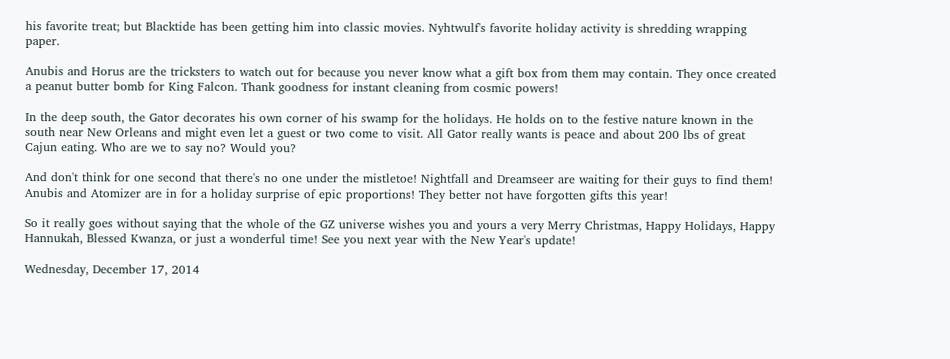his favorite treat; but Blacktide has been getting him into classic movies. Nyhtwulf's favorite holiday activity is shredding wrapping paper.

Anubis and Horus are the tricksters to watch out for because you never know what a gift box from them may contain. They once created a peanut butter bomb for King Falcon. Thank goodness for instant cleaning from cosmic powers!

In the deep south, the Gator decorates his own corner of his swamp for the holidays. He holds on to the festive nature known in the south near New Orleans and might even let a guest or two come to visit. All Gator really wants is peace and about 200 lbs of great Cajun eating. Who are we to say no? Would you?

And don't think for one second that there's no one under the mistletoe! Nightfall and Dreamseer are waiting for their guys to find them! Anubis and Atomizer are in for a holiday surprise of epic proportions! They better not have forgotten gifts this year!

So it really goes without saying that the whole of the GZ universe wishes you and yours a very Merry Christmas, Happy Holidays, Happy Hannukah, Blessed Kwanza, or just a wonderful time! See you next year with the New Year's update!

Wednesday, December 17, 2014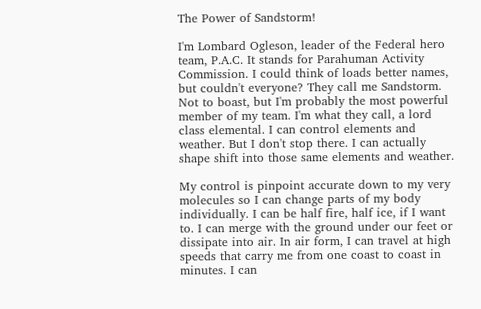The Power of Sandstorm!

I'm Lombard Ogleson, leader of the Federal hero team, P.A.C. It stands for Parahuman Activity Commission. I could think of loads better names, but couldn't everyone? They call me Sandstorm. Not to boast, but I'm probably the most powerful member of my team. I'm what they call, a lord class elemental. I can control elements and weather. But I don't stop there. I can actually shape shift into those same elements and weather.

My control is pinpoint accurate down to my very molecules so I can change parts of my body individually. I can be half fire, half ice, if I want to. I can merge with the ground under our feet or dissipate into air. In air form, I can travel at high speeds that carry me from one coast to coast in minutes. I can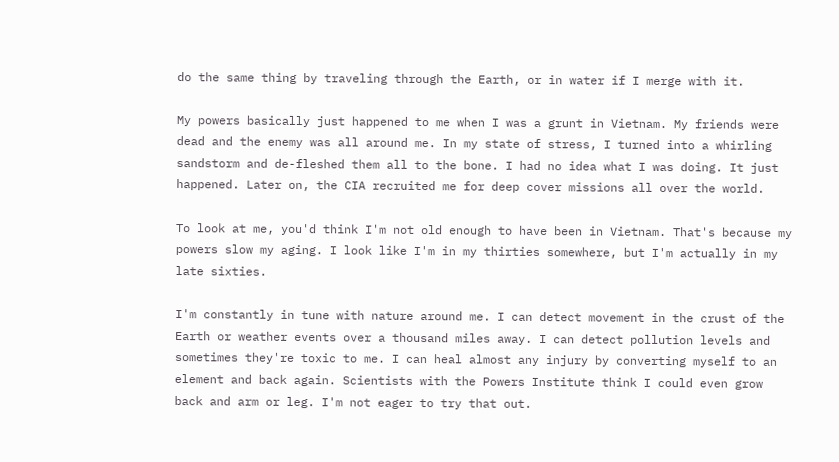do the same thing by traveling through the Earth, or in water if I merge with it.

My powers basically just happened to me when I was a grunt in Vietnam. My friends were dead and the enemy was all around me. In my state of stress, I turned into a whirling sandstorm and de-fleshed them all to the bone. I had no idea what I was doing. It just happened. Later on, the CIA recruited me for deep cover missions all over the world.

To look at me, you'd think I'm not old enough to have been in Vietnam. That's because my powers slow my aging. I look like I'm in my thirties somewhere, but I'm actually in my late sixties.

I'm constantly in tune with nature around me. I can detect movement in the crust of the Earth or weather events over a thousand miles away. I can detect pollution levels and sometimes they're toxic to me. I can heal almost any injury by converting myself to an element and back again. Scientists with the Powers Institute think I could even grow back and arm or leg. I'm not eager to try that out.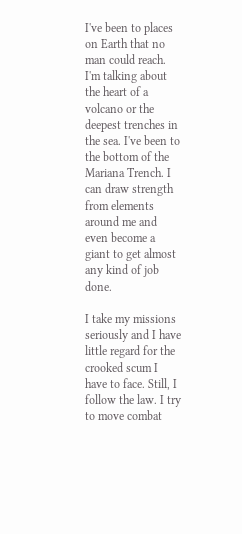I've been to places on Earth that no man could reach. I'm talking about the heart of a volcano or the deepest trenches in the sea. I've been to the bottom of the Mariana Trench. I can draw strength from elements around me and even become a giant to get almost any kind of job done.

I take my missions seriously and I have little regard for the crooked scum I have to face. Still, I follow the law. I try to move combat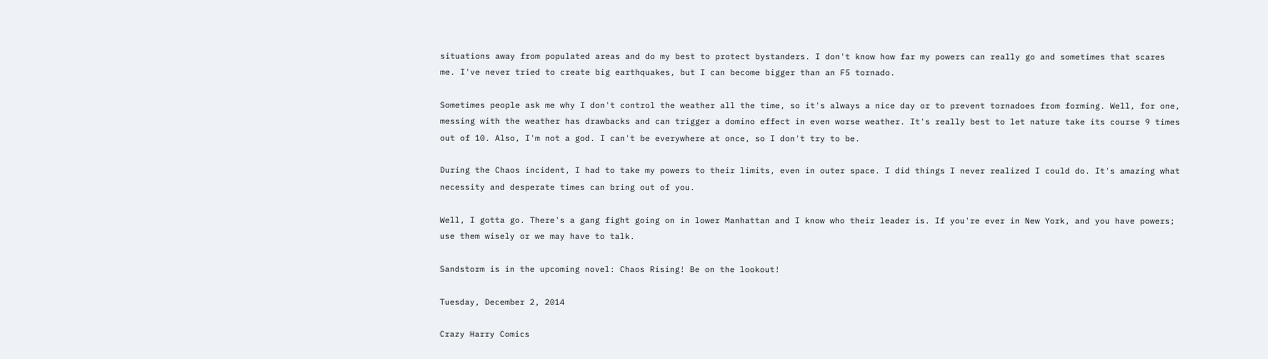situations away from populated areas and do my best to protect bystanders. I don't know how far my powers can really go and sometimes that scares me. I've never tried to create big earthquakes, but I can become bigger than an F5 tornado.

Sometimes people ask me why I don't control the weather all the time, so it's always a nice day or to prevent tornadoes from forming. Well, for one, messing with the weather has drawbacks and can trigger a domino effect in even worse weather. It's really best to let nature take its course 9 times out of 10. Also, I'm not a god. I can't be everywhere at once, so I don't try to be.

During the Chaos incident, I had to take my powers to their limits, even in outer space. I did things I never realized I could do. It's amazing what necessity and desperate times can bring out of you.

Well, I gotta go. There's a gang fight going on in lower Manhattan and I know who their leader is. If you're ever in New York, and you have powers; use them wisely or we may have to talk.

Sandstorm is in the upcoming novel: Chaos Rising! Be on the lookout!

Tuesday, December 2, 2014

Crazy Harry Comics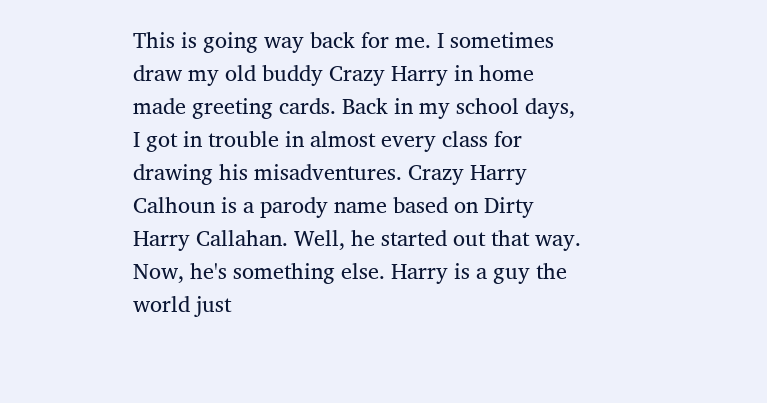This is going way back for me. I sometimes draw my old buddy Crazy Harry in home made greeting cards. Back in my school days, I got in trouble in almost every class for drawing his misadventures. Crazy Harry Calhoun is a parody name based on Dirty Harry Callahan. Well, he started out that way. Now, he's something else. Harry is a guy the world just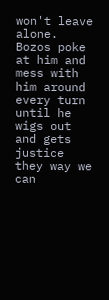won't leave alone. Bozos poke at him and mess with him around every turn until he wigs out and gets justice they way we can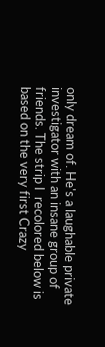only dream of. He's a laughable private investigator with an insane group of friends. The strip I  recolored below is based on the very first Crazy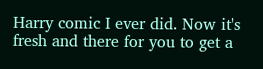Harry comic I ever did. Now it's fresh and there for you to get a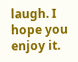laugh. I hope you enjoy it.